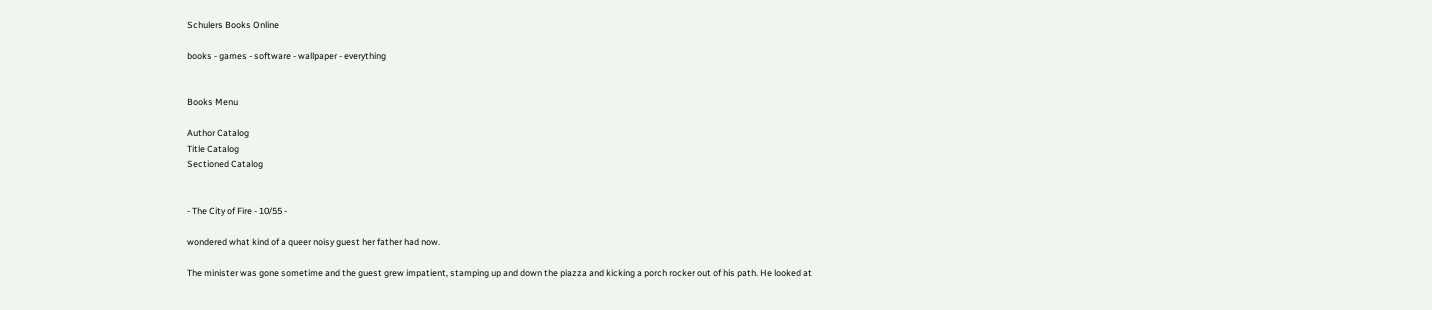Schulers Books Online

books - games - software - wallpaper - everything


Books Menu

Author Catalog
Title Catalog
Sectioned Catalog


- The City of Fire - 10/55 -

wondered what kind of a queer noisy guest her father had now.

The minister was gone sometime and the guest grew impatient, stamping up and down the piazza and kicking a porch rocker out of his path. He looked at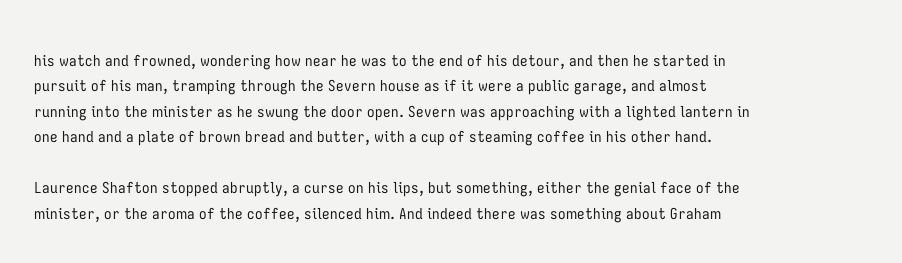his watch and frowned, wondering how near he was to the end of his detour, and then he started in pursuit of his man, tramping through the Severn house as if it were a public garage, and almost running into the minister as he swung the door open. Severn was approaching with a lighted lantern in one hand and a plate of brown bread and butter, with a cup of steaming coffee in his other hand.

Laurence Shafton stopped abruptly, a curse on his lips, but something, either the genial face of the minister, or the aroma of the coffee, silenced him. And indeed there was something about Graham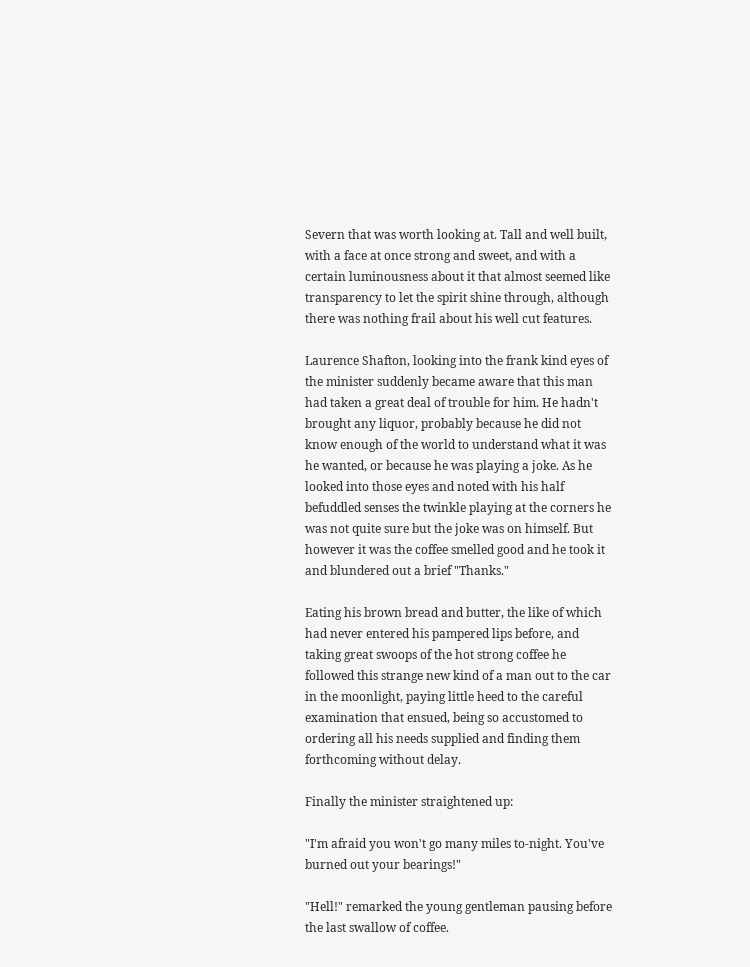Severn that was worth looking at. Tall and well built, with a face at once strong and sweet, and with a certain luminousness about it that almost seemed like transparency to let the spirit shine through, although there was nothing frail about his well cut features.

Laurence Shafton, looking into the frank kind eyes of the minister suddenly became aware that this man had taken a great deal of trouble for him. He hadn't brought any liquor, probably because he did not know enough of the world to understand what it was he wanted, or because he was playing a joke. As he looked into those eyes and noted with his half befuddled senses the twinkle playing at the corners he was not quite sure but the joke was on himself. But however it was the coffee smelled good and he took it and blundered out a brief "Thanks."

Eating his brown bread and butter, the like of which had never entered his pampered lips before, and taking great swoops of the hot strong coffee he followed this strange new kind of a man out to the car in the moonlight, paying little heed to the careful examination that ensued, being so accustomed to ordering all his needs supplied and finding them forthcoming without delay.

Finally the minister straightened up:

"I'm afraid you won't go many miles to-night. You've burned out your bearings!"

"Hell!" remarked the young gentleman pausing before the last swallow of coffee.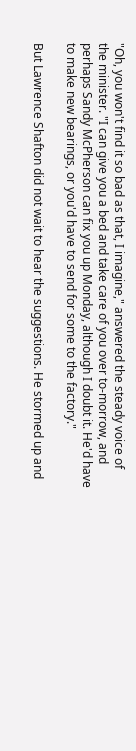"Oh, you won't find it so bad as that, I imagine," answered the steady voice of the minister. "I can give you a bed and take care of you over to-morrow, and perhaps Sandy McPherson can fix you up Monday, although I doubt it. He'd have to make new bearings, or you'd have to send for some to the factory."

But Lawrence Shafton did not wait to hear the suggestions. He stormed up and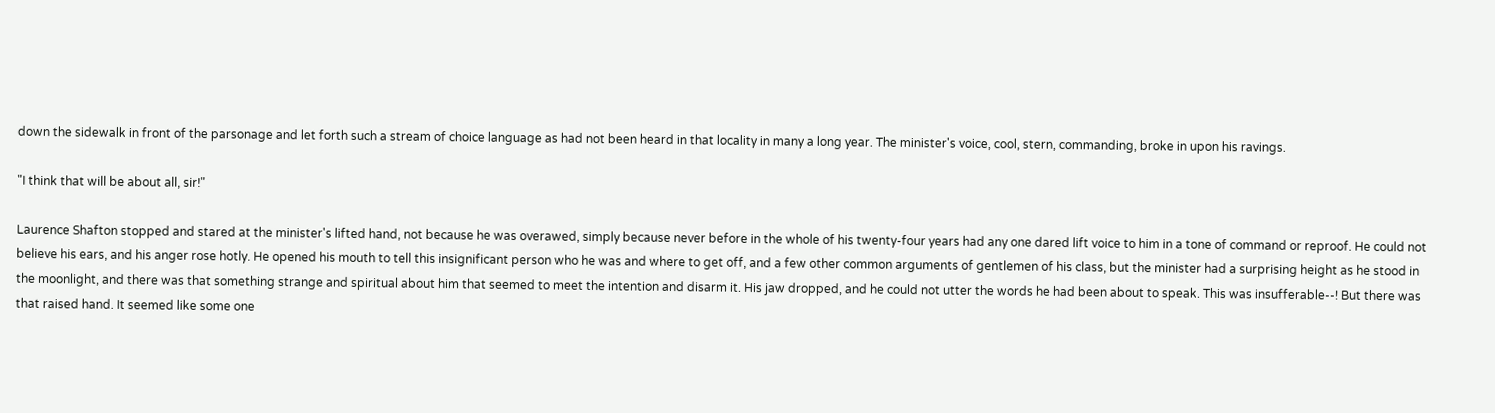down the sidewalk in front of the parsonage and let forth such a stream of choice language as had not been heard in that locality in many a long year. The minister's voice, cool, stern, commanding, broke in upon his ravings.

"I think that will be about all, sir!"

Laurence Shafton stopped and stared at the minister's lifted hand, not because he was overawed, simply because never before in the whole of his twenty-four years had any one dared lift voice to him in a tone of command or reproof. He could not believe his ears, and his anger rose hotly. He opened his mouth to tell this insignificant person who he was and where to get off, and a few other common arguments of gentlemen of his class, but the minister had a surprising height as he stood in the moonlight, and there was that something strange and spiritual about him that seemed to meet the intention and disarm it. His jaw dropped, and he could not utter the words he had been about to speak. This was insufferable--! But there was that raised hand. It seemed like some one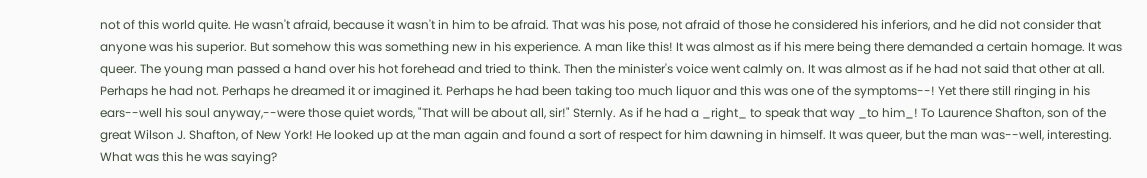not of this world quite. He wasn't afraid, because it wasn't in him to be afraid. That was his pose, not afraid of those he considered his inferiors, and he did not consider that anyone was his superior. But somehow this was something new in his experience. A man like this! It was almost as if his mere being there demanded a certain homage. It was queer. The young man passed a hand over his hot forehead and tried to think. Then the minister's voice went calmly on. It was almost as if he had not said that other at all. Perhaps he had not. Perhaps he dreamed it or imagined it. Perhaps he had been taking too much liquor and this was one of the symptoms--! Yet there still ringing in his ears--well his soul anyway,--were those quiet words, "That will be about all, sir!" Sternly. As if he had a _right_ to speak that way _to him_! To Laurence Shafton, son of the great Wilson J. Shafton, of New York! He looked up at the man again and found a sort of respect for him dawning in himself. It was queer, but the man was--well, interesting. What was this he was saying?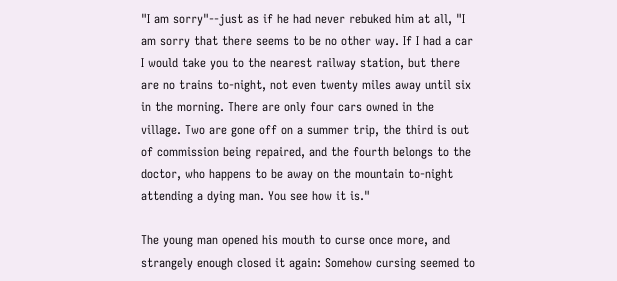"I am sorry"--just as if he had never rebuked him at all, "I am sorry that there seems to be no other way. If I had a car I would take you to the nearest railway station, but there are no trains to-night, not even twenty miles away until six in the morning. There are only four cars owned in the village. Two are gone off on a summer trip, the third is out of commission being repaired, and the fourth belongs to the doctor, who happens to be away on the mountain to-night attending a dying man. You see how it is."

The young man opened his mouth to curse once more, and strangely enough closed it again: Somehow cursing seemed to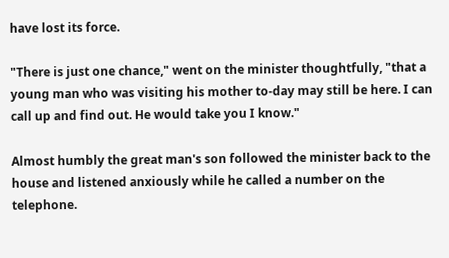have lost its force.

"There is just one chance," went on the minister thoughtfully, "that a young man who was visiting his mother to-day may still be here. I can call up and find out. He would take you I know."

Almost humbly the great man's son followed the minister back to the house and listened anxiously while he called a number on the telephone.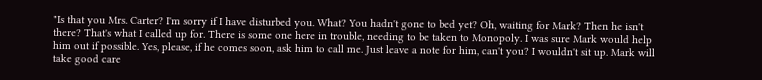"Is that you Mrs. Carter? I'm sorry if I have disturbed you. What? You hadn't gone to bed yet? Oh, waiting for Mark? Then he isn't there? That's what I called up for. There is some one here in trouble, needing to be taken to Monopoly. I was sure Mark would help him out if possible. Yes, please, if he comes soon, ask him to call me. Just leave a note for him, can't you? I wouldn't sit up. Mark will take good care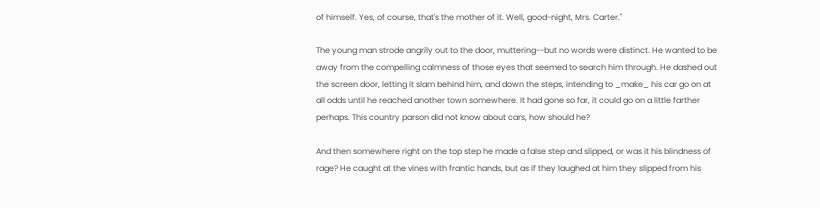of himself. Yes, of course, that's the mother of it. Well, good-night, Mrs. Carter."

The young man strode angrily out to the door, muttering--but no words were distinct. He wanted to be away from the compelling calmness of those eyes that seemed to search him through. He dashed out the screen door, letting it slam behind him, and down the steps, intending to _make_ his car go on at all odds until he reached another town somewhere. It had gone so far, it could go on a little farther perhaps. This country parson did not know about cars, how should he?

And then somewhere right on the top step he made a false step and slipped, or was it his blindness of rage? He caught at the vines with frantic hands, but as if they laughed at him they slipped from his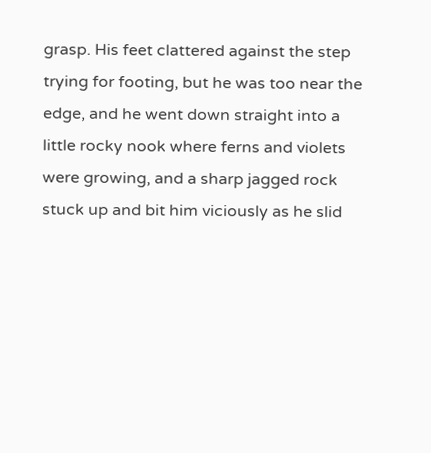grasp. His feet clattered against the step trying for footing, but he was too near the edge, and he went down straight into a little rocky nook where ferns and violets were growing, and a sharp jagged rock stuck up and bit him viciously as he slid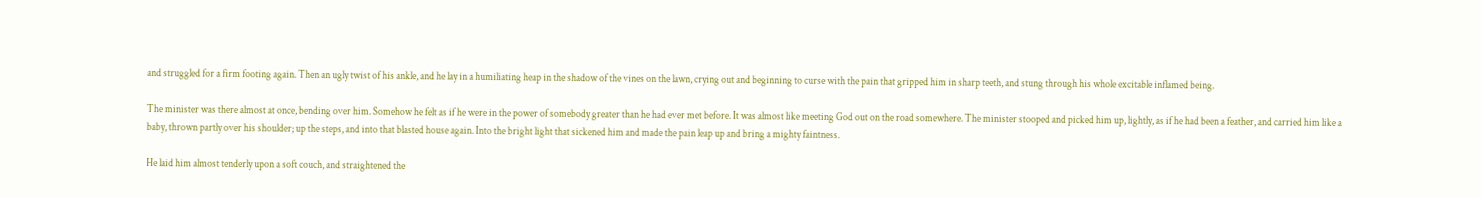and struggled for a firm footing again. Then an ugly twist of his ankle, and he lay in a humiliating heap in the shadow of the vines on the lawn, crying out and beginning to curse with the pain that gripped him in sharp teeth, and stung through his whole excitable inflamed being.

The minister was there almost at once, bending over him. Somehow he felt as if he were in the power of somebody greater than he had ever met before. It was almost like meeting God out on the road somewhere. The minister stooped and picked him up, lightly, as if he had been a feather, and carried him like a baby, thrown partly over his shoulder; up the steps, and into that blasted house again. Into the bright light that sickened him and made the pain leap up and bring a mighty faintness.

He laid him almost tenderly upon a soft couch, and straightened the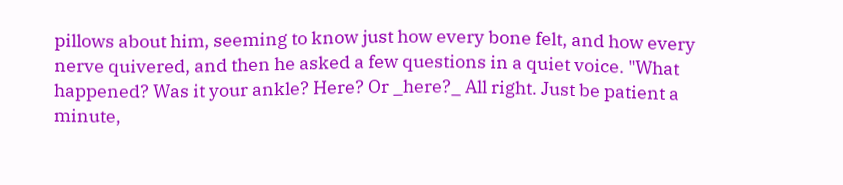pillows about him, seeming to know just how every bone felt, and how every nerve quivered, and then he asked a few questions in a quiet voice. "What happened? Was it your ankle? Here? Or _here?_ All right. Just be patient a minute,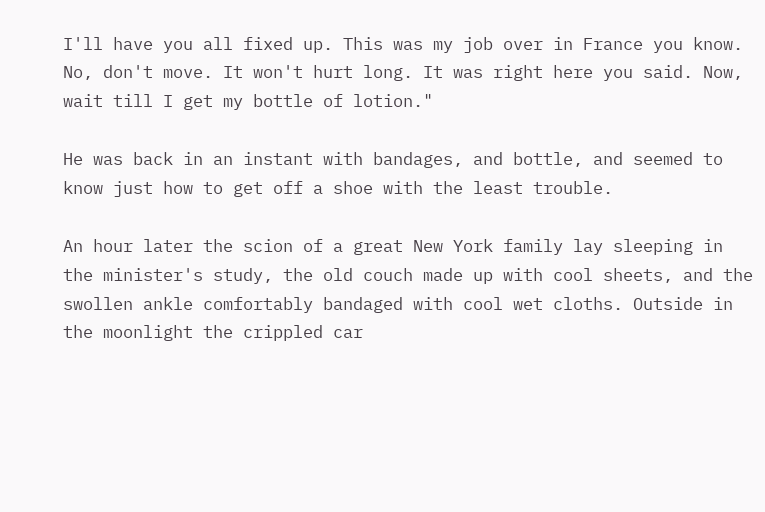I'll have you all fixed up. This was my job over in France you know. No, don't move. It won't hurt long. It was right here you said. Now, wait till I get my bottle of lotion."

He was back in an instant with bandages, and bottle, and seemed to know just how to get off a shoe with the least trouble.

An hour later the scion of a great New York family lay sleeping in the minister's study, the old couch made up with cool sheets, and the swollen ankle comfortably bandaged with cool wet cloths. Outside in the moonlight the crippled car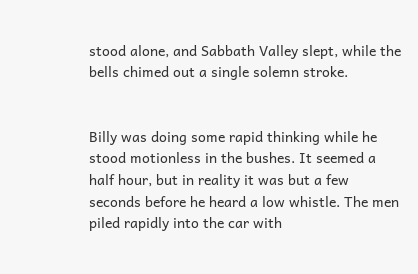stood alone, and Sabbath Valley slept, while the bells chimed out a single solemn stroke.


Billy was doing some rapid thinking while he stood motionless in the bushes. It seemed a half hour, but in reality it was but a few seconds before he heard a low whistle. The men piled rapidly into the car with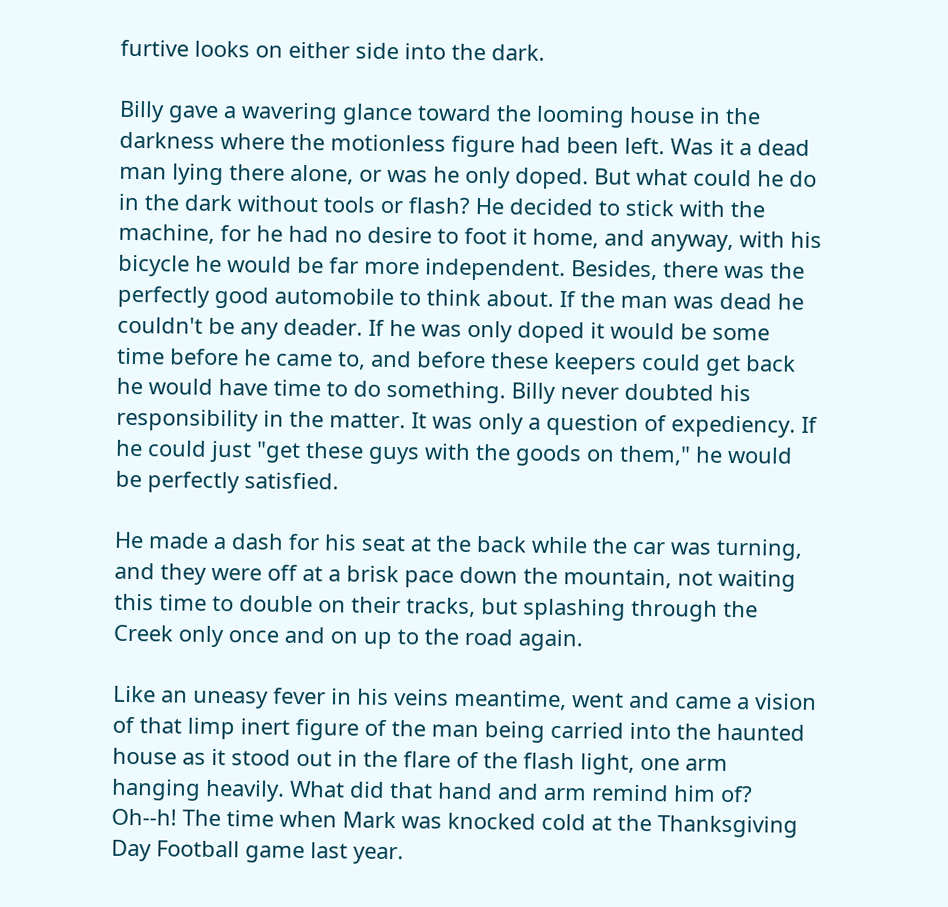furtive looks on either side into the dark.

Billy gave a wavering glance toward the looming house in the darkness where the motionless figure had been left. Was it a dead man lying there alone, or was he only doped. But what could he do in the dark without tools or flash? He decided to stick with the machine, for he had no desire to foot it home, and anyway, with his bicycle he would be far more independent. Besides, there was the perfectly good automobile to think about. If the man was dead he couldn't be any deader. If he was only doped it would be some time before he came to, and before these keepers could get back he would have time to do something. Billy never doubted his responsibility in the matter. It was only a question of expediency. If he could just "get these guys with the goods on them," he would be perfectly satisfied.

He made a dash for his seat at the back while the car was turning, and they were off at a brisk pace down the mountain, not waiting this time to double on their tracks, but splashing through the Creek only once and on up to the road again.

Like an uneasy fever in his veins meantime, went and came a vision of that limp inert figure of the man being carried into the haunted house as it stood out in the flare of the flash light, one arm hanging heavily. What did that hand and arm remind him of? Oh--h! The time when Mark was knocked cold at the Thanksgiving Day Football game last year.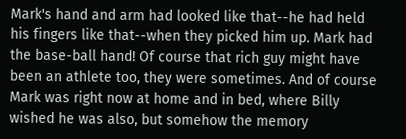Mark's hand and arm had looked like that--he had held his fingers like that--when they picked him up. Mark had the base-ball hand! Of course that rich guy might have been an athlete too, they were sometimes. And of course Mark was right now at home and in bed, where Billy wished he was also, but somehow the memory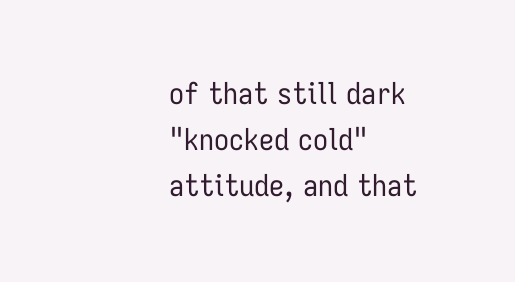of that still dark "knocked cold" attitude, and that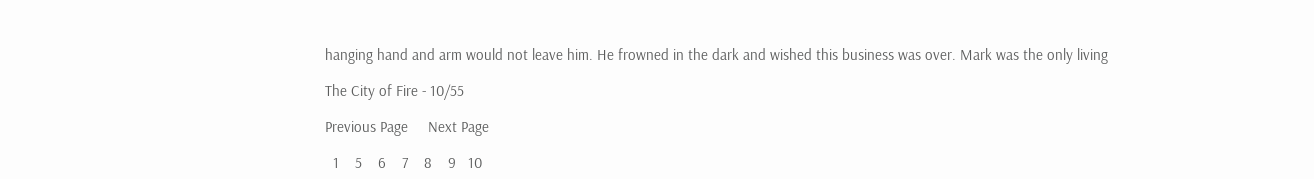hanging hand and arm would not leave him. He frowned in the dark and wished this business was over. Mark was the only living

The City of Fire - 10/55

Previous Page     Next Page

  1    5    6    7    8    9   10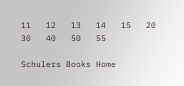11   12   13   14   15   20   30   40   50   55

Schulers Books Home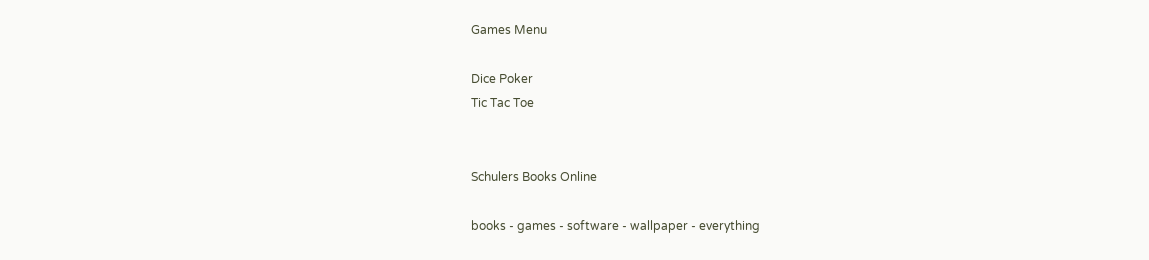Games Menu

Dice Poker
Tic Tac Toe


Schulers Books Online

books - games - software - wallpaper - everything